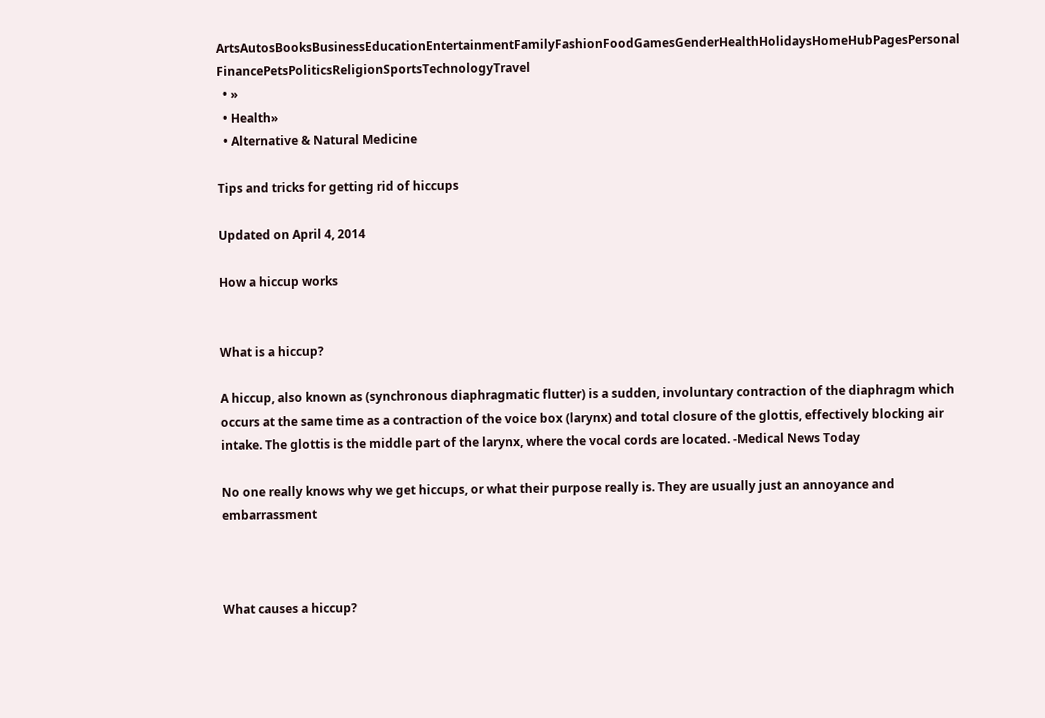ArtsAutosBooksBusinessEducationEntertainmentFamilyFashionFoodGamesGenderHealthHolidaysHomeHubPagesPersonal FinancePetsPoliticsReligionSportsTechnologyTravel
  • »
  • Health»
  • Alternative & Natural Medicine

Tips and tricks for getting rid of hiccups

Updated on April 4, 2014

How a hiccup works


What is a hiccup?

A hiccup, also known as (synchronous diaphragmatic flutter) is a sudden, involuntary contraction of the diaphragm which occurs at the same time as a contraction of the voice box (larynx) and total closure of the glottis, effectively blocking air intake. The glottis is the middle part of the larynx, where the vocal cords are located. -Medical News Today

No one really knows why we get hiccups, or what their purpose really is. They are usually just an annoyance and embarrassment



What causes a hiccup?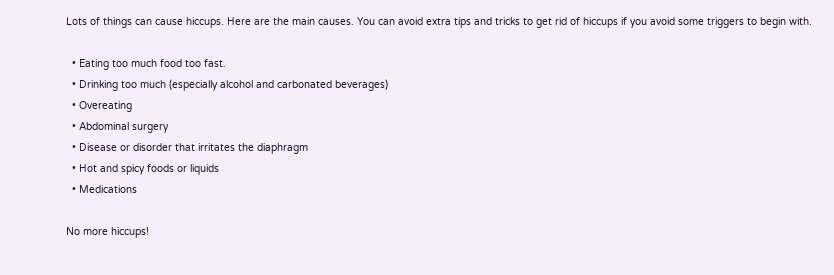Lots of things can cause hiccups. Here are the main causes. You can avoid extra tips and tricks to get rid of hiccups if you avoid some triggers to begin with.

  • Eating too much food too fast.
  • Drinking too much (especially alcohol and carbonated beverages)
  • Overeating
  • Abdominal surgery
  • Disease or disorder that irritates the diaphragm
  • Hot and spicy foods or liquids
  • Medications

No more hiccups!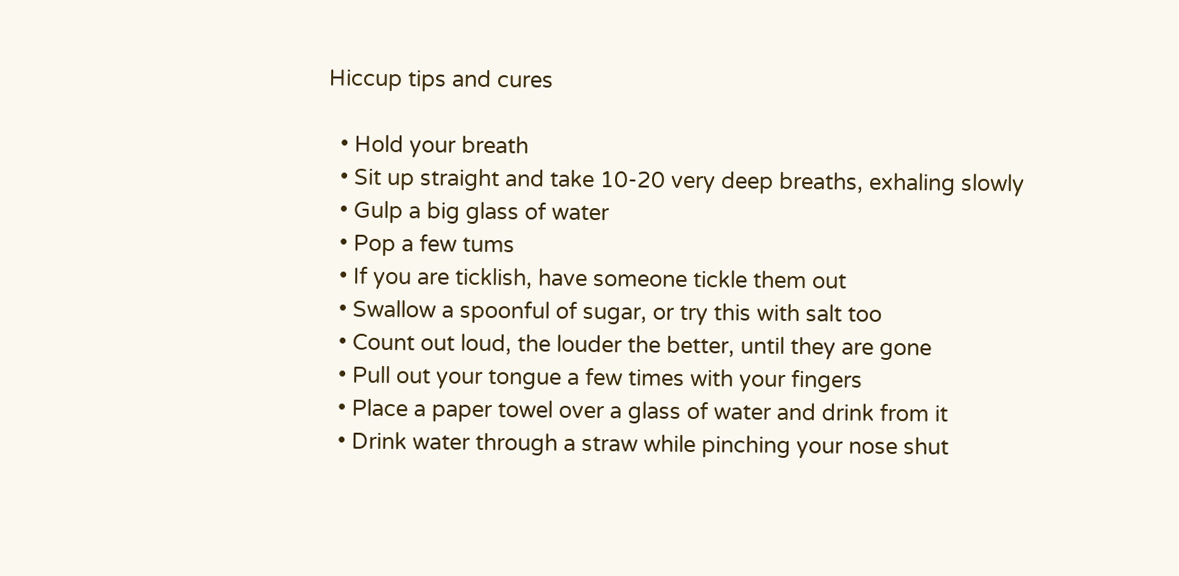Hiccup tips and cures

  • Hold your breath
  • Sit up straight and take 10-20 very deep breaths, exhaling slowly
  • Gulp a big glass of water
  • Pop a few tums
  • If you are ticklish, have someone tickle them out
  • Swallow a spoonful of sugar, or try this with salt too
  • Count out loud, the louder the better, until they are gone
  • Pull out your tongue a few times with your fingers
  • Place a paper towel over a glass of water and drink from it
  • Drink water through a straw while pinching your nose shut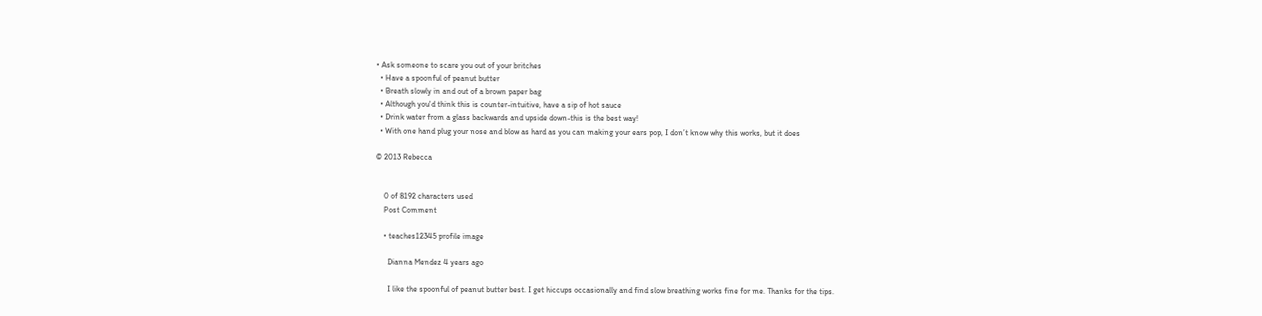• Ask someone to scare you out of your britches
  • Have a spoonful of peanut butter
  • Breath slowly in and out of a brown paper bag
  • Although you'd think this is counter-intuitive, have a sip of hot sauce
  • Drink water from a glass backwards and upside down-this is the best way!
  • With one hand plug your nose and blow as hard as you can making your ears pop, I don’t know why this works, but it does

© 2013 Rebecca


    0 of 8192 characters used
    Post Comment

    • teaches12345 profile image

      Dianna Mendez 4 years ago

      I like the spoonful of peanut butter best. I get hiccups occasionally and find slow breathing works fine for me. Thanks for the tips.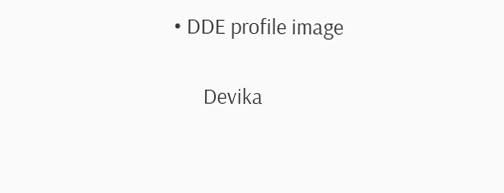• DDE profile image

      Devika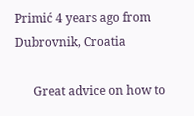Primić 4 years ago from Dubrovnik, Croatia

      Great advice on how to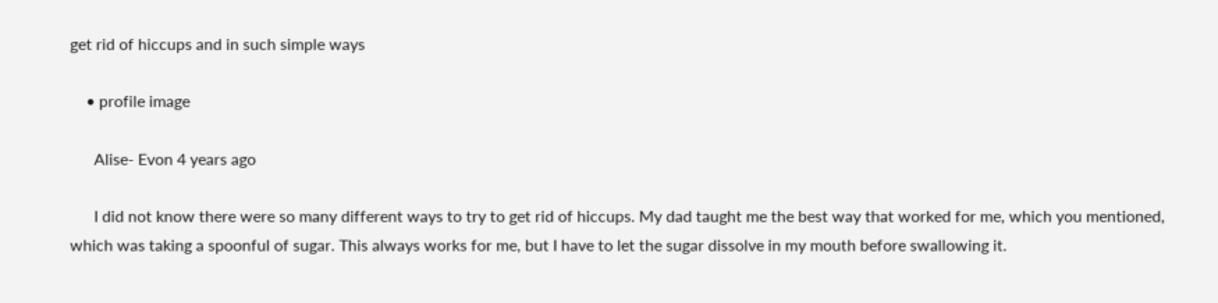get rid of hiccups and in such simple ways

    • profile image

      Alise- Evon 4 years ago

      I did not know there were so many different ways to try to get rid of hiccups. My dad taught me the best way that worked for me, which you mentioned, which was taking a spoonful of sugar. This always works for me, but I have to let the sugar dissolve in my mouth before swallowing it.